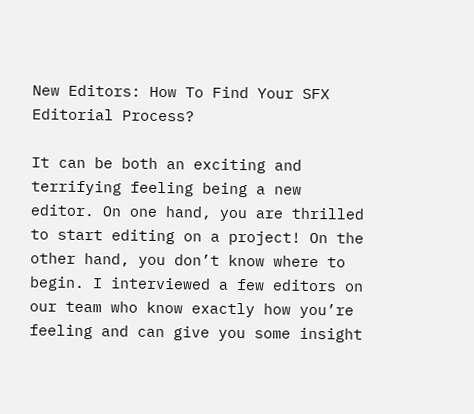New Editors: How To Find Your SFX Editorial Process?

It can be both an exciting and terrifying feeling being a new editor. On one hand, you are thrilled to start editing on a project! On the other hand, you don’t know where to begin. I interviewed a few editors on our team who know exactly how you’re feeling and can give you some insight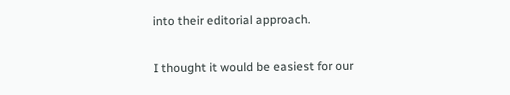into their editorial approach.

I thought it would be easiest for our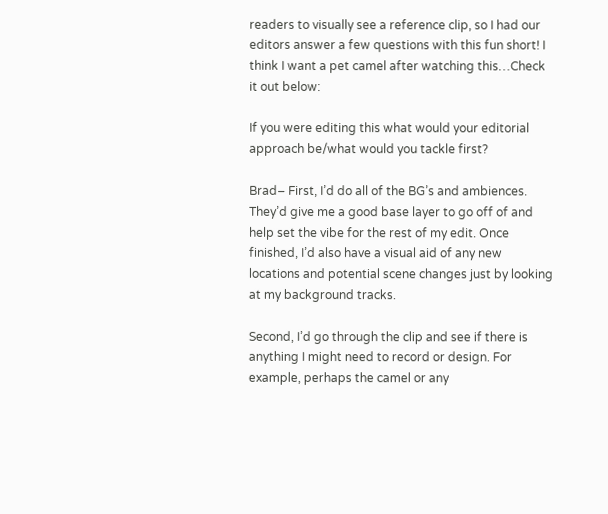readers to visually see a reference clip, so I had our editors answer a few questions with this fun short! I think I want a pet camel after watching this…Check it out below:

If you were editing this what would your editorial approach be/what would you tackle first?

Brad– First, I’d do all of the BG’s and ambiences. They’d give me a good base layer to go off of and help set the vibe for the rest of my edit. Once finished, I’d also have a visual aid of any new locations and potential scene changes just by looking at my background tracks.

Second, I’d go through the clip and see if there is anything I might need to record or design. For example, perhaps the camel or any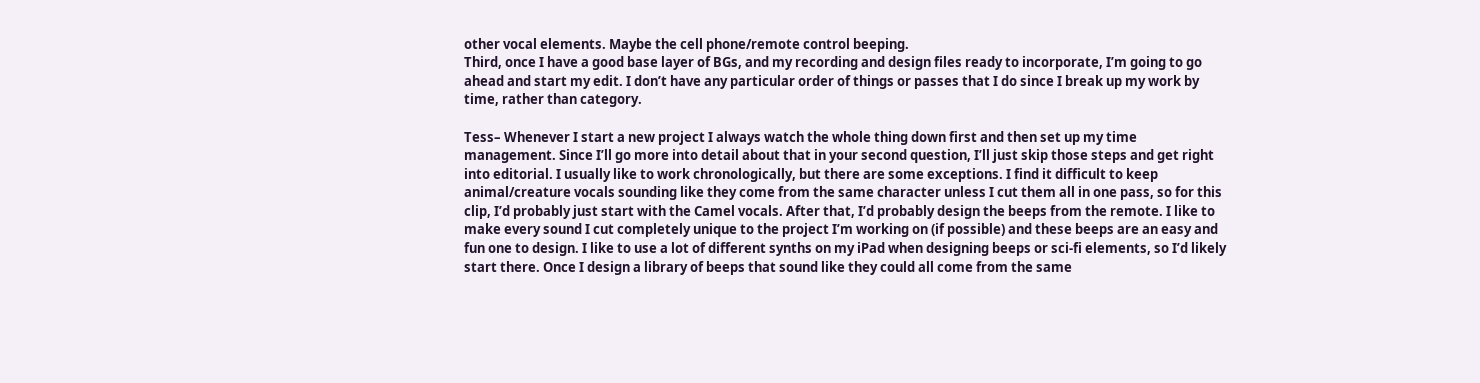other vocal elements. Maybe the cell phone/remote control beeping.
Third, once I have a good base layer of BGs, and my recording and design files ready to incorporate, I’m going to go ahead and start my edit. I don’t have any particular order of things or passes that I do since I break up my work by time, rather than category.

Tess– Whenever I start a new project I always watch the whole thing down first and then set up my time management. Since I’ll go more into detail about that in your second question, I’ll just skip those steps and get right into editorial. I usually like to work chronologically, but there are some exceptions. I find it difficult to keep animal/creature vocals sounding like they come from the same character unless I cut them all in one pass, so for this clip, I’d probably just start with the Camel vocals. After that, I’d probably design the beeps from the remote. I like to make every sound I cut completely unique to the project I’m working on (if possible) and these beeps are an easy and fun one to design. I like to use a lot of different synths on my iPad when designing beeps or sci-fi elements, so I’d likely start there. Once I design a library of beeps that sound like they could all come from the same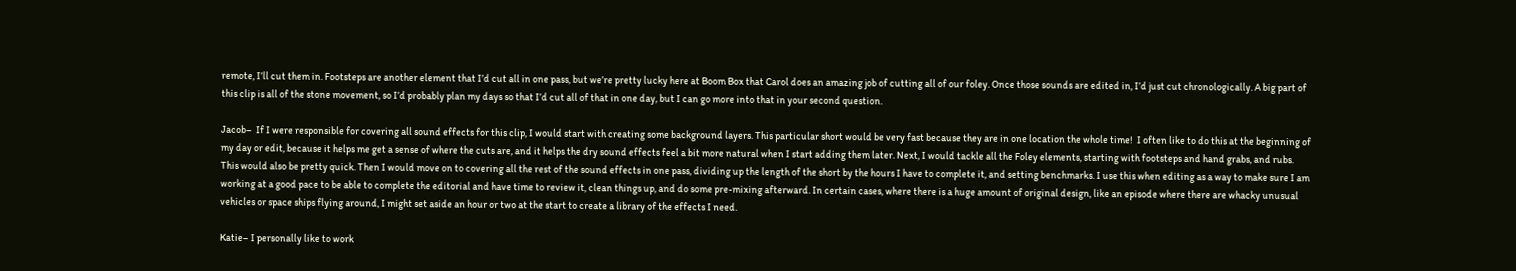remote, I’ll cut them in. Footsteps are another element that I’d cut all in one pass, but we’re pretty lucky here at Boom Box that Carol does an amazing job of cutting all of our foley. Once those sounds are edited in, I’d just cut chronologically. A big part of this clip is all of the stone movement, so I’d probably plan my days so that I’d cut all of that in one day, but I can go more into that in your second question.

Jacob–  If I were responsible for covering all sound effects for this clip, I would start with creating some background layers. This particular short would be very fast because they are in one location the whole time!  I often like to do this at the beginning of my day or edit, because it helps me get a sense of where the cuts are, and it helps the dry sound effects feel a bit more natural when I start adding them later. Next, I would tackle all the Foley elements, starting with footsteps and hand grabs, and rubs.  This would also be pretty quick. Then I would move on to covering all the rest of the sound effects in one pass, dividing up the length of the short by the hours I have to complete it, and setting benchmarks. I use this when editing as a way to make sure I am working at a good pace to be able to complete the editorial and have time to review it, clean things up, and do some pre-mixing afterward. In certain cases, where there is a huge amount of original design, like an episode where there are whacky unusual vehicles or space ships flying around, I might set aside an hour or two at the start to create a library of the effects I need.

Katie– I personally like to work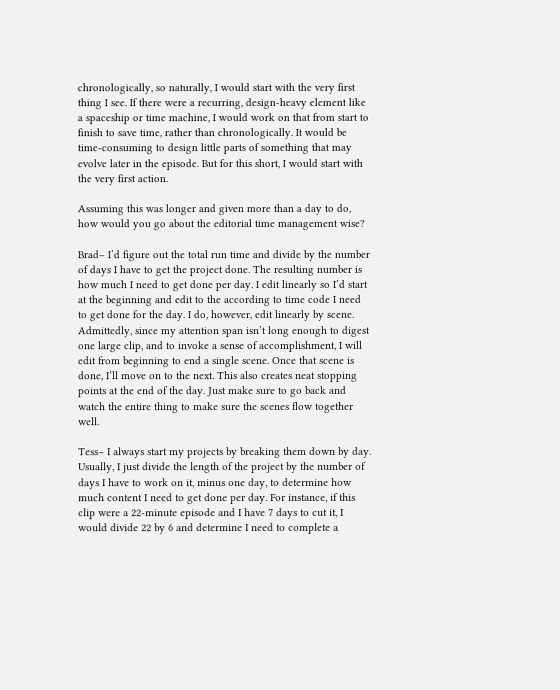chronologically, so naturally, I would start with the very first thing I see. If there were a recurring, design-heavy element like a spaceship or time machine, I would work on that from start to finish to save time, rather than chronologically. It would be time-consuming to design little parts of something that may evolve later in the episode. But for this short, I would start with the very first action.

Assuming this was longer and given more than a day to do, how would you go about the editorial time management wise?

Brad– I’d figure out the total run time and divide by the number of days I have to get the project done. The resulting number is how much I need to get done per day. I edit linearly so I’d start at the beginning and edit to the according to time code I need to get done for the day. I do, however, edit linearly by scene. Admittedly, since my attention span isn’t long enough to digest one large clip, and to invoke a sense of accomplishment, I will edit from beginning to end a single scene. Once that scene is done, I’ll move on to the next. This also creates neat stopping points at the end of the day. Just make sure to go back and watch the entire thing to make sure the scenes flow together well.

Tess– I always start my projects by breaking them down by day. Usually, I just divide the length of the project by the number of days I have to work on it, minus one day, to determine how much content I need to get done per day. For instance, if this clip were a 22-minute episode and I have 7 days to cut it, I would divide 22 by 6 and determine I need to complete a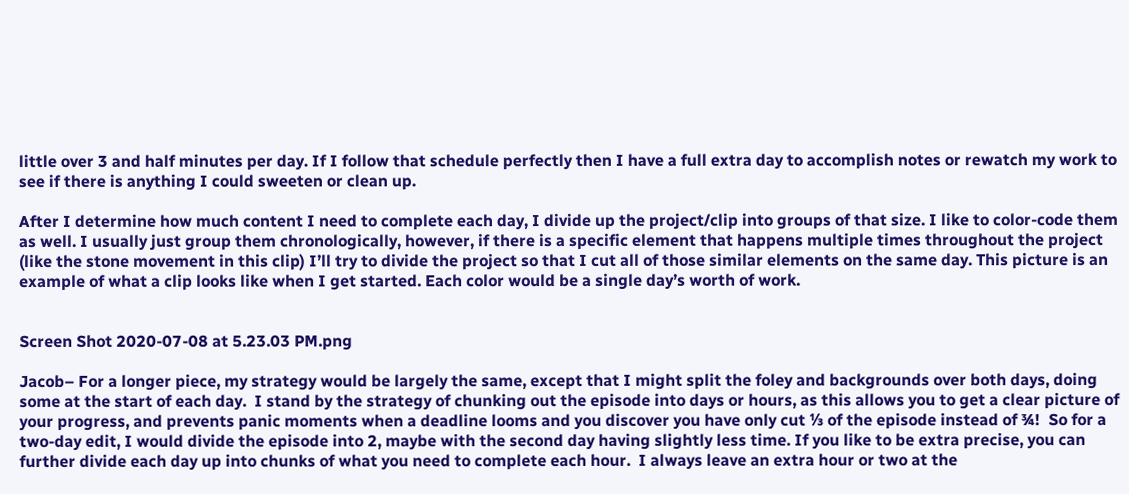little over 3 and half minutes per day. If I follow that schedule perfectly then I have a full extra day to accomplish notes or rewatch my work to see if there is anything I could sweeten or clean up.

After I determine how much content I need to complete each day, I divide up the project/clip into groups of that size. I like to color-code them as well. I usually just group them chronologically, however, if there is a specific element that happens multiple times throughout the project (like the stone movement in this clip) I’ll try to divide the project so that I cut all of those similar elements on the same day. This picture is an example of what a clip looks like when I get started. Each color would be a single day’s worth of work.


Screen Shot 2020-07-08 at 5.23.03 PM.png

Jacob– For a longer piece, my strategy would be largely the same, except that I might split the foley and backgrounds over both days, doing some at the start of each day.  I stand by the strategy of chunking out the episode into days or hours, as this allows you to get a clear picture of your progress, and prevents panic moments when a deadline looms and you discover you have only cut ⅓ of the episode instead of ¾!  So for a two-day edit, I would divide the episode into 2, maybe with the second day having slightly less time. If you like to be extra precise, you can further divide each day up into chunks of what you need to complete each hour.  I always leave an extra hour or two at the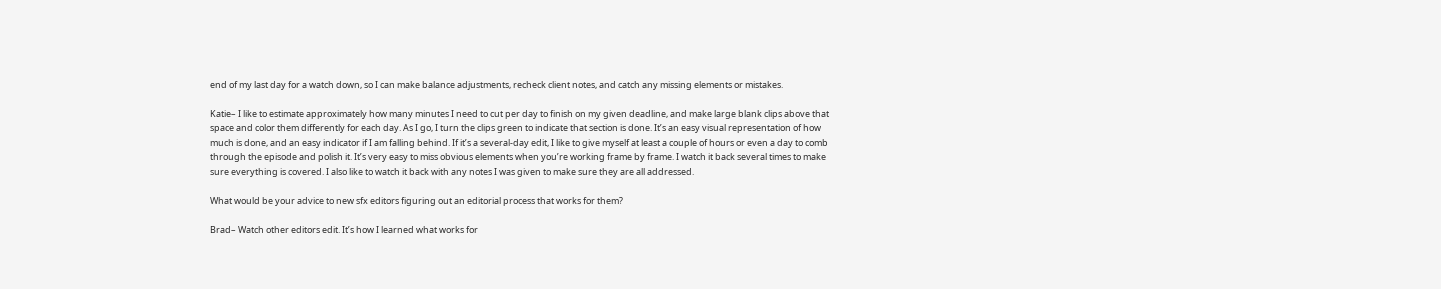end of my last day for a watch down, so I can make balance adjustments, recheck client notes, and catch any missing elements or mistakes.

Katie– I like to estimate approximately how many minutes I need to cut per day to finish on my given deadline, and make large blank clips above that space and color them differently for each day. As I go, I turn the clips green to indicate that section is done. It’s an easy visual representation of how much is done, and an easy indicator if I am falling behind. If it’s a several-day edit, I like to give myself at least a couple of hours or even a day to comb through the episode and polish it. It’s very easy to miss obvious elements when you’re working frame by frame. I watch it back several times to make sure everything is covered. I also like to watch it back with any notes I was given to make sure they are all addressed.

What would be your advice to new sfx editors figuring out an editorial process that works for them?

Brad– Watch other editors edit. It’s how I learned what works for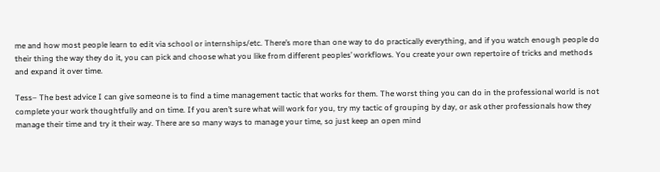me and how most people learn to edit via school or internships/etc. There’s more than one way to do practically everything, and if you watch enough people do their thing the way they do it, you can pick and choose what you like from different peoples’ workflows. You create your own repertoire of tricks and methods and expand it over time.

Tess– The best advice I can give someone is to find a time management tactic that works for them. The worst thing you can do in the professional world is not complete your work thoughtfully and on time. If you aren’t sure what will work for you, try my tactic of grouping by day, or ask other professionals how they manage their time and try it their way. There are so many ways to manage your time, so just keep an open mind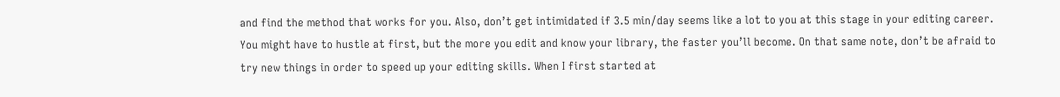and find the method that works for you. Also, don’t get intimidated if 3.5 min/day seems like a lot to you at this stage in your editing career. You might have to hustle at first, but the more you edit and know your library, the faster you’ll become. On that same note, don’t be afraid to try new things in order to speed up your editing skills. When I first started at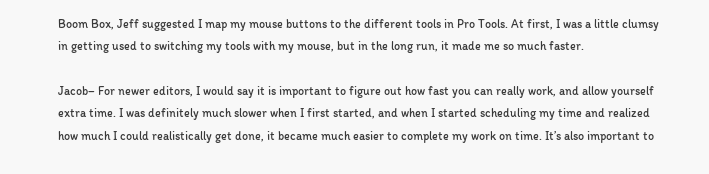Boom Box, Jeff suggested I map my mouse buttons to the different tools in Pro Tools. At first, I was a little clumsy in getting used to switching my tools with my mouse, but in the long run, it made me so much faster.

Jacob– For newer editors, I would say it is important to figure out how fast you can really work, and allow yourself extra time. I was definitely much slower when I first started, and when I started scheduling my time and realized how much I could realistically get done, it became much easier to complete my work on time. It’s also important to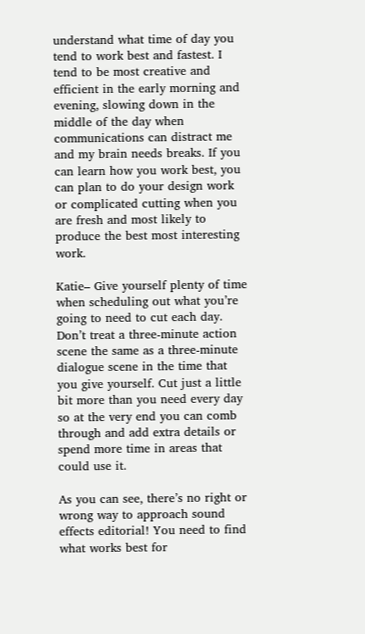understand what time of day you tend to work best and fastest. I tend to be most creative and efficient in the early morning and evening, slowing down in the middle of the day when communications can distract me and my brain needs breaks. If you can learn how you work best, you can plan to do your design work or complicated cutting when you are fresh and most likely to produce the best most interesting work.

Katie– Give yourself plenty of time when scheduling out what you’re going to need to cut each day. Don’t treat a three-minute action scene the same as a three-minute dialogue scene in the time that you give yourself. Cut just a little bit more than you need every day so at the very end you can comb through and add extra details or spend more time in areas that could use it.

As you can see, there’s no right or wrong way to approach sound effects editorial! You need to find what works best for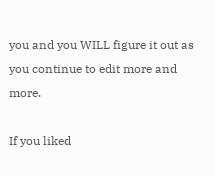you and you WILL figure it out as you continue to edit more and more.

If you liked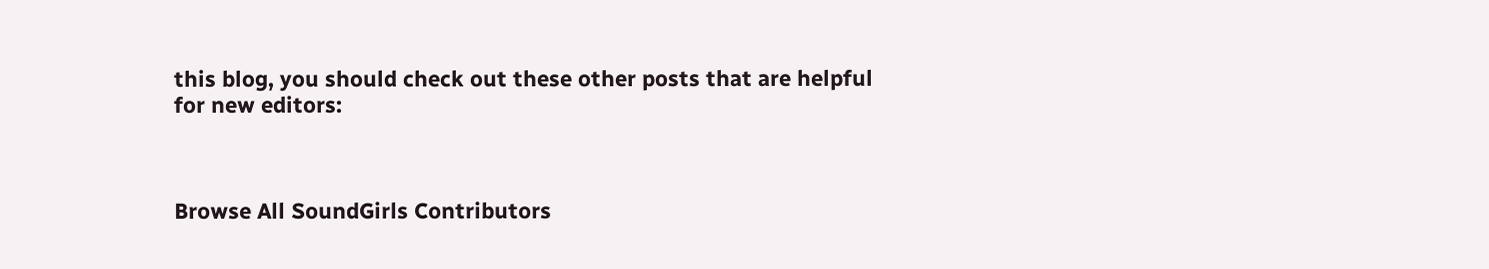this blog, you should check out these other posts that are helpful for new editors:



Browse All SoundGirls Contributors